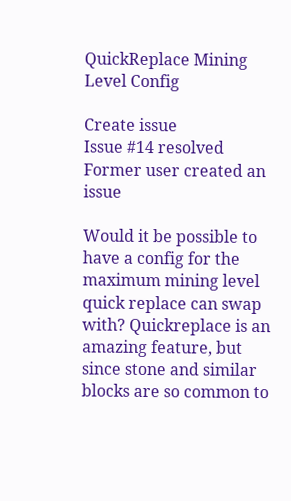QuickReplace Mining Level Config

Create issue
Issue #14 resolved
Former user created an issue

Would it be possible to have a config for the maximum mining level quick replace can swap with? Quickreplace is an amazing feature, but since stone and similar blocks are so common to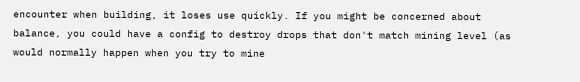encounter when building, it loses use quickly. If you might be concerned about balance, you could have a config to destroy drops that don't match mining level (as would normally happen when you try to mine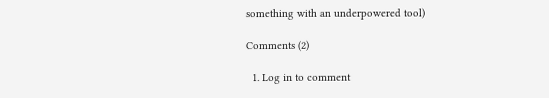something with an underpowered tool)

Comments (2)

  1. Log in to comment